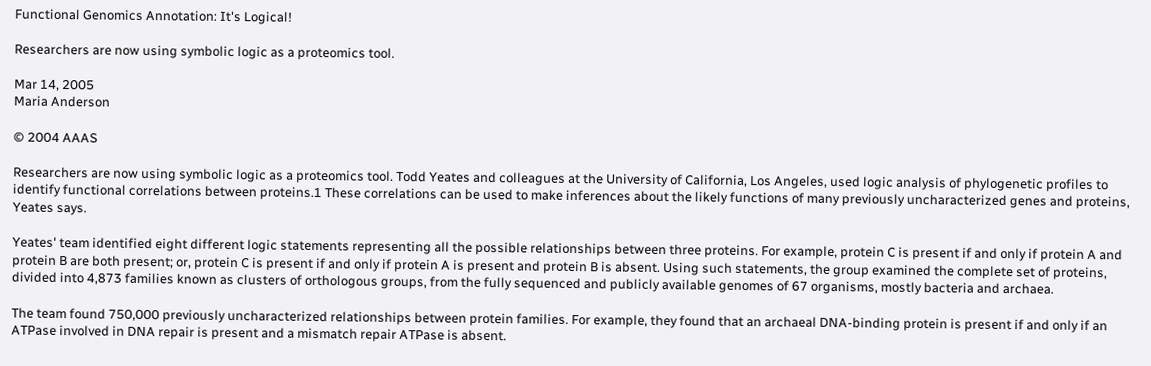Functional Genomics Annotation: It's Logical!

Researchers are now using symbolic logic as a proteomics tool.

Mar 14, 2005
Maria Anderson

© 2004 AAAS

Researchers are now using symbolic logic as a proteomics tool. Todd Yeates and colleagues at the University of California, Los Angeles, used logic analysis of phylogenetic profiles to identify functional correlations between proteins.1 These correlations can be used to make inferences about the likely functions of many previously uncharacterized genes and proteins, Yeates says.

Yeates' team identified eight different logic statements representing all the possible relationships between three proteins. For example, protein C is present if and only if protein A and protein B are both present; or, protein C is present if and only if protein A is present and protein B is absent. Using such statements, the group examined the complete set of proteins, divided into 4,873 families known as clusters of orthologous groups, from the fully sequenced and publicly available genomes of 67 organisms, mostly bacteria and archaea.

The team found 750,000 previously uncharacterized relationships between protein families. For example, they found that an archaeal DNA-binding protein is present if and only if an ATPase involved in DNA repair is present and a mismatch repair ATPase is absent.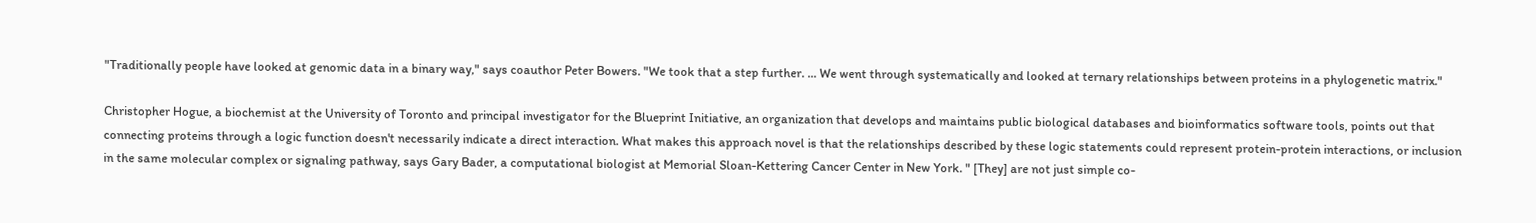"Traditionally people have looked at genomic data in a binary way," says coauthor Peter Bowers. "We took that a step further. ... We went through systematically and looked at ternary relationships between proteins in a phylogenetic matrix."

Christopher Hogue, a biochemist at the University of Toronto and principal investigator for the Blueprint Initiative, an organization that develops and maintains public biological databases and bioinformatics software tools, points out that connecting proteins through a logic function doesn't necessarily indicate a direct interaction. What makes this approach novel is that the relationships described by these logic statements could represent protein-protein interactions, or inclusion in the same molecular complex or signaling pathway, says Gary Bader, a computational biologist at Memorial Sloan-Kettering Cancer Center in New York. " [They] are not just simple co-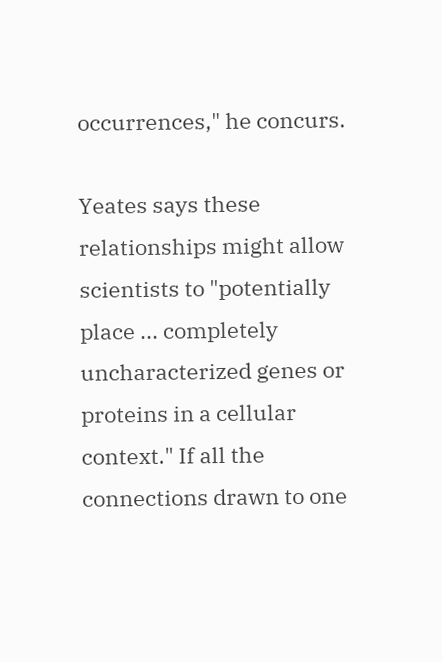occurrences," he concurs.

Yeates says these relationships might allow scientists to "potentially place ... completely uncharacterized genes or proteins in a cellular context." If all the connections drawn to one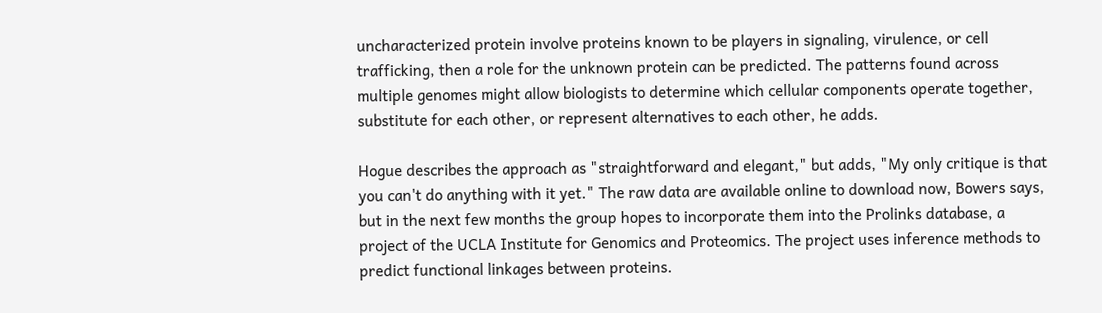uncharacterized protein involve proteins known to be players in signaling, virulence, or cell trafficking, then a role for the unknown protein can be predicted. The patterns found across multiple genomes might allow biologists to determine which cellular components operate together, substitute for each other, or represent alternatives to each other, he adds.

Hogue describes the approach as "straightforward and elegant," but adds, "My only critique is that you can't do anything with it yet." The raw data are available online to download now, Bowers says, but in the next few months the group hopes to incorporate them into the Prolinks database, a project of the UCLA Institute for Genomics and Proteomics. The project uses inference methods to predict functional linkages between proteins.